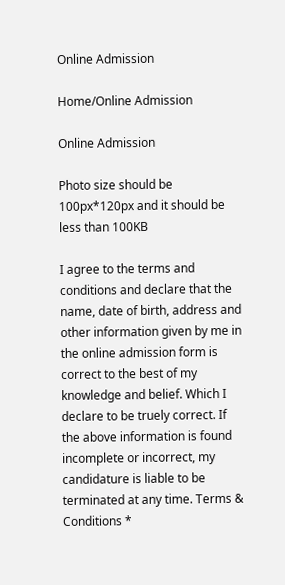Online Admission

Home/Online Admission

Online Admission

Photo size should be 100px*120px and it should be less than 100KB

I agree to the terms and conditions and declare that the name, date of birth, address and other information given by me in the online admission form is correct to the best of my knowledge and belief. Which I declare to be truely correct. If the above information is found incomplete or incorrect, my candidature is liable to be terminated at any time. Terms & Conditions *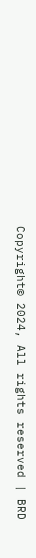Copyright© 2024, All rights reserved | BRD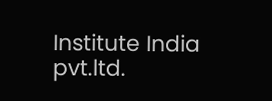Institute India pvt.ltd.